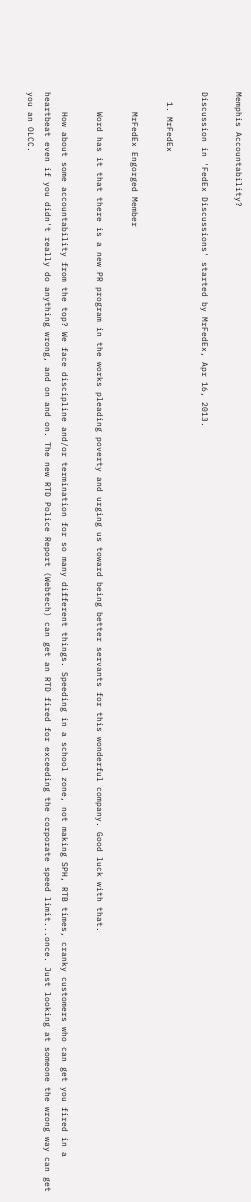Memphis Accountability?

Discussion in 'FedEx Discussions' started by MrFedEx, Apr 16, 2013.

  1. MrFedEx

    MrFedEx Engorged Member

    Word has it that there is a new PR program in the works pleading poverty and urging us toward being better servants for this wonderful company. Good luck with that.

    How about some accountability from the top? We face discipline and/or termination for so many different things. Speeding in a school zone, not making SPH, RTB times, cranky customers who can get you fired in a heartbeat even if you didn't really do anything wrong, and on and on. The new RTD Police Report (Webtech) can get an RTD fired for exceeding the corporate speed limit...once. Just looking at someone the wrong way can get you an OLCC.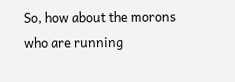So, how about the morons who are running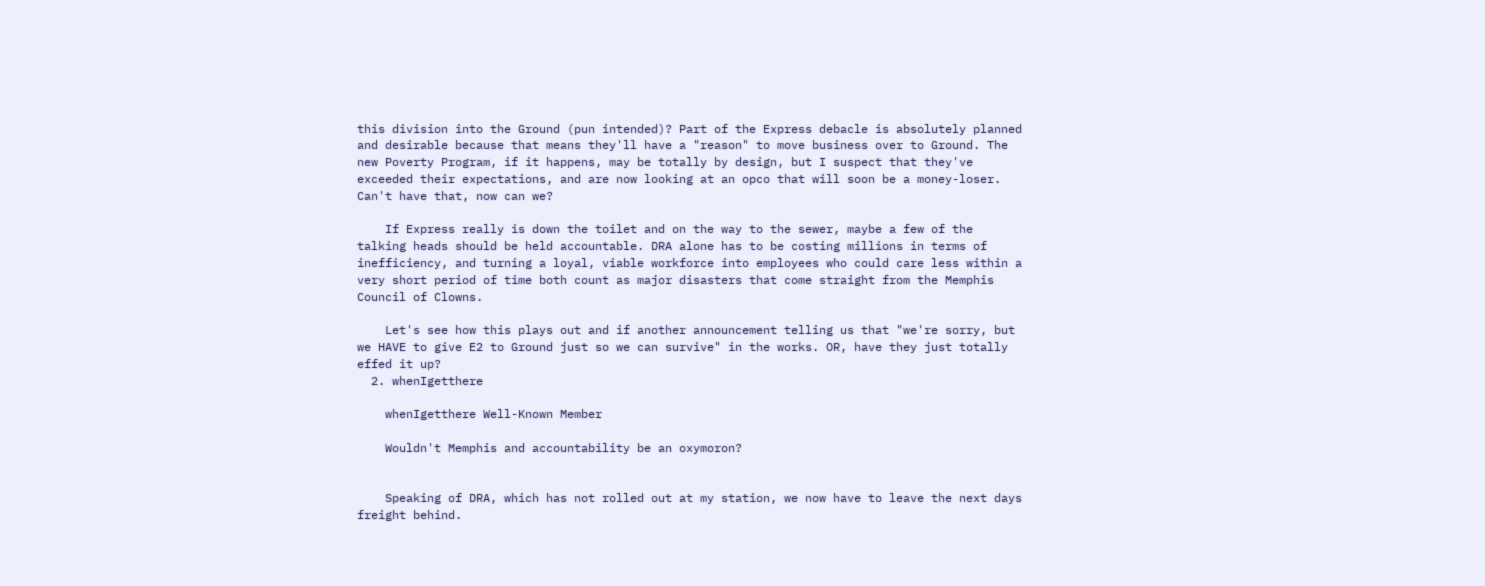this division into the Ground (pun intended)? Part of the Express debacle is absolutely planned and desirable because that means they'll have a "reason" to move business over to Ground. The new Poverty Program, if it happens, may be totally by design, but I suspect that they've exceeded their expectations, and are now looking at an opco that will soon be a money-loser. Can't have that, now can we?

    If Express really is down the toilet and on the way to the sewer, maybe a few of the talking heads should be held accountable. DRA alone has to be costing millions in terms of inefficiency, and turning a loyal, viable workforce into employees who could care less within a very short period of time both count as major disasters that come straight from the Memphis Council of Clowns.

    Let's see how this plays out and if another announcement telling us that "we're sorry, but we HAVE to give E2 to Ground just so we can survive" in the works. OR, have they just totally effed it up?
  2. whenIgetthere

    whenIgetthere Well-Known Member

    Wouldn't Memphis and accountability be an oxymoron?


    Speaking of DRA, which has not rolled out at my station, we now have to leave the next days freight behind.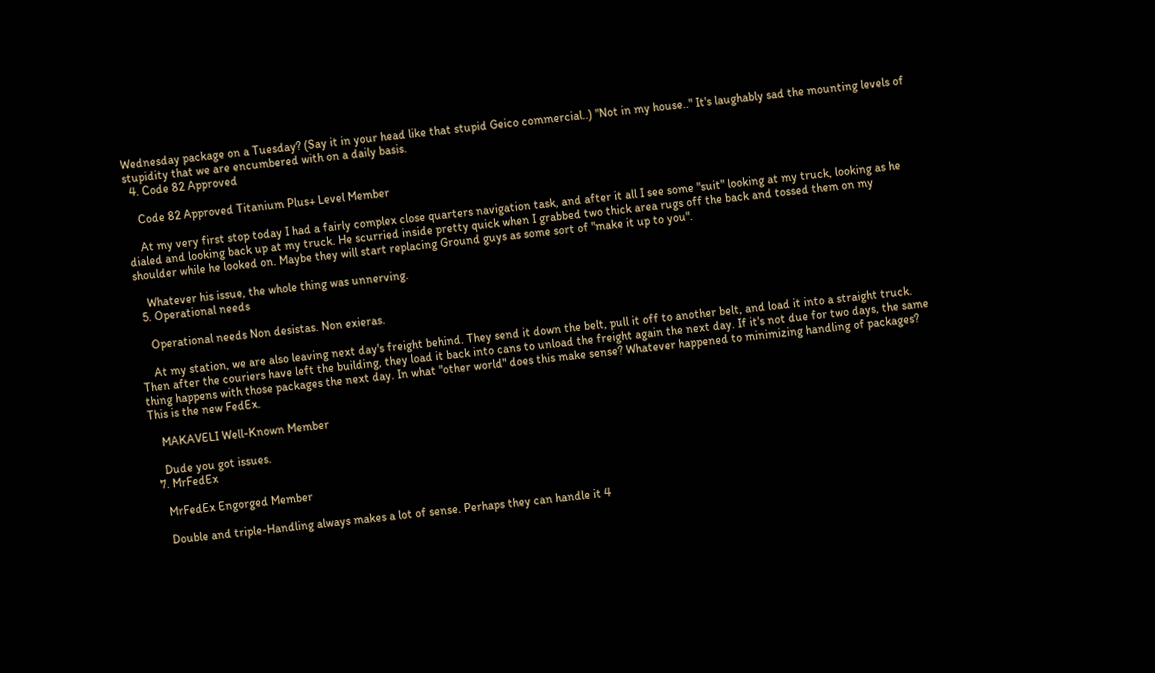Wednesday package on a Tuesday? (Say it in your head like that stupid Geico commercial..) "Not in my house.." It's laughably sad the mounting levels of stupidity that we are encumbered with on a daily basis.
  4. Code 82 Approved

    Code 82 Approved Titanium Plus+ Level Member

    At my very first stop today I had a fairly complex close quarters navigation task, and after it all I see some "suit" looking at my truck, looking as he dialed and looking back up at my truck. He scurried inside pretty quick when I grabbed two thick area rugs off the back and tossed them on my shoulder while he looked on. Maybe they will start replacing Ground guys as some sort of "make it up to you".

    Whatever his issue, the whole thing was unnerving.
  5. Operational needs

    Operational needs Non desistas. Non exieras.

    At my station, we are also leaving next day's freight behind. They send it down the belt, pull it off to another belt, and load it into a straight truck. Then after the couriers have left the building, they load it back into cans to unload the freight again the next day. If it's not due for two days, the same thing happens with those packages the next day. In what "other world" does this make sense? Whatever happened to minimizing handling of packages? This is the new FedEx.

    MAKAVELI Well-Known Member

    Dude you got issues.
  7. MrFedEx

    MrFedEx Engorged Member

    Double and triple-Handling always makes a lot of sense. Perhaps they can handle it 4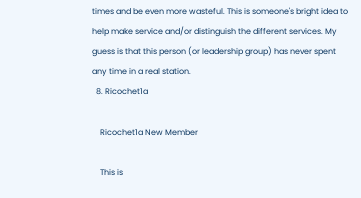times and be even more wasteful. This is someone's bright idea to help make service and/or distinguish the different services. My guess is that this person (or leadership group) has never spent any time in a real station.
  8. Ricochet1a

    Ricochet1a New Member

    This is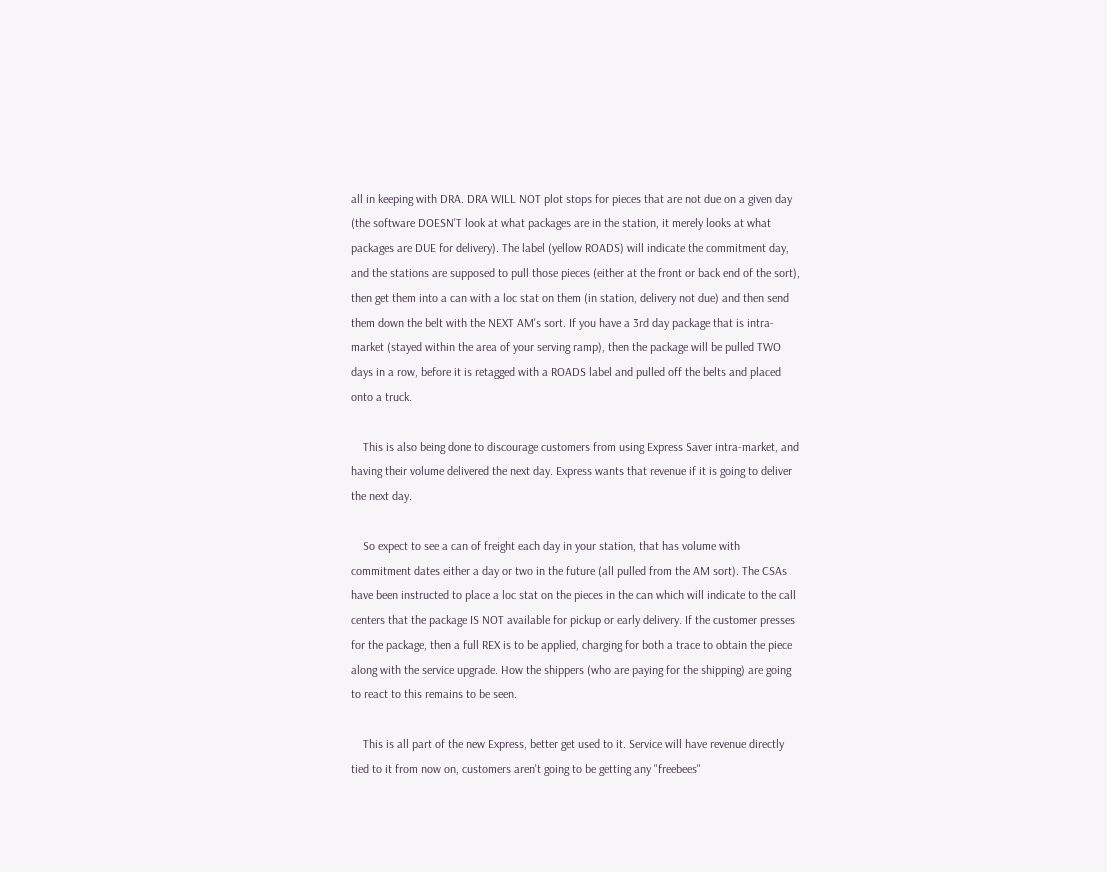all in keeping with DRA. DRA WILL NOT plot stops for pieces that are not due on a given day (the software DOESN'T look at what packages are in the station, it merely looks at what packages are DUE for delivery). The label (yellow ROADS) will indicate the commitment day, and the stations are supposed to pull those pieces (either at the front or back end of the sort), then get them into a can with a loc stat on them (in station, delivery not due) and then send them down the belt with the NEXT AM's sort. If you have a 3rd day package that is intra-market (stayed within the area of your serving ramp), then the package will be pulled TWO days in a row, before it is retagged with a ROADS label and pulled off the belts and placed onto a truck.

    This is also being done to discourage customers from using Express Saver intra-market, and having their volume delivered the next day. Express wants that revenue if it is going to deliver the next day.

    So expect to see a can of freight each day in your station, that has volume with commitment dates either a day or two in the future (all pulled from the AM sort). The CSAs have been instructed to place a loc stat on the pieces in the can which will indicate to the call centers that the package IS NOT available for pickup or early delivery. If the customer presses for the package, then a full REX is to be applied, charging for both a trace to obtain the piece along with the service upgrade. How the shippers (who are paying for the shipping) are going to react to this remains to be seen.

    This is all part of the new Express, better get used to it. Service will have revenue directly tied to it from now on, customers aren't going to be getting any "freebees"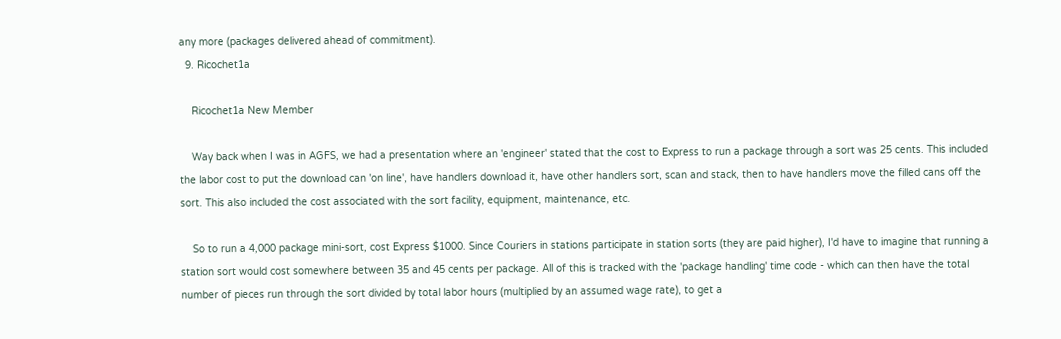any more (packages delivered ahead of commitment).
  9. Ricochet1a

    Ricochet1a New Member

    Way back when I was in AGFS, we had a presentation where an 'engineer' stated that the cost to Express to run a package through a sort was 25 cents. This included the labor cost to put the download can 'on line', have handlers download it, have other handlers sort, scan and stack, then to have handlers move the filled cans off the sort. This also included the cost associated with the sort facility, equipment, maintenance, etc.

    So to run a 4,000 package mini-sort, cost Express $1000. Since Couriers in stations participate in station sorts (they are paid higher), I'd have to imagine that running a station sort would cost somewhere between 35 and 45 cents per package. All of this is tracked with the 'package handling' time code - which can then have the total number of pieces run through the sort divided by total labor hours (multiplied by an assumed wage rate), to get a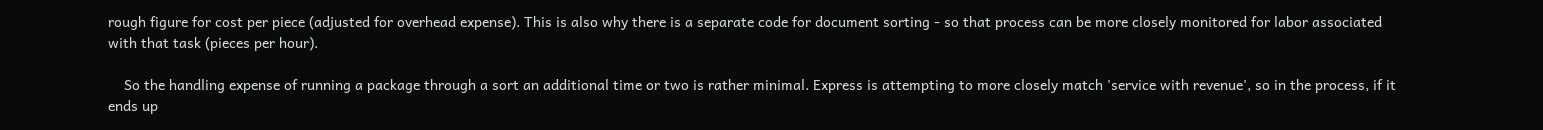rough figure for cost per piece (adjusted for overhead expense). This is also why there is a separate code for document sorting - so that process can be more closely monitored for labor associated with that task (pieces per hour).

    So the handling expense of running a package through a sort an additional time or two is rather minimal. Express is attempting to more closely match 'service with revenue', so in the process, if it ends up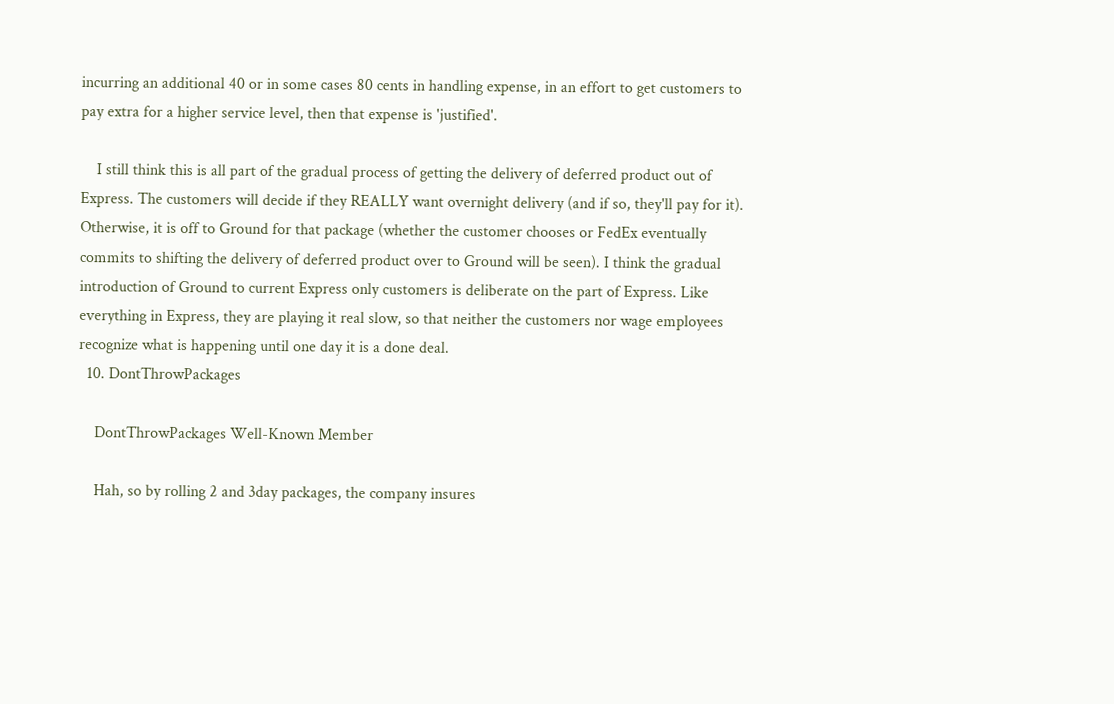incurring an additional 40 or in some cases 80 cents in handling expense, in an effort to get customers to pay extra for a higher service level, then that expense is 'justified'.

    I still think this is all part of the gradual process of getting the delivery of deferred product out of Express. The customers will decide if they REALLY want overnight delivery (and if so, they'll pay for it). Otherwise, it is off to Ground for that package (whether the customer chooses or FedEx eventually commits to shifting the delivery of deferred product over to Ground will be seen). I think the gradual introduction of Ground to current Express only customers is deliberate on the part of Express. Like everything in Express, they are playing it real slow, so that neither the customers nor wage employees recognize what is happening until one day it is a done deal.
  10. DontThrowPackages

    DontThrowPackages Well-Known Member

    Hah, so by rolling 2 and 3day packages, the company insures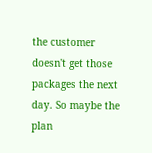the customer doesn't get those packages the next day. So maybe the plan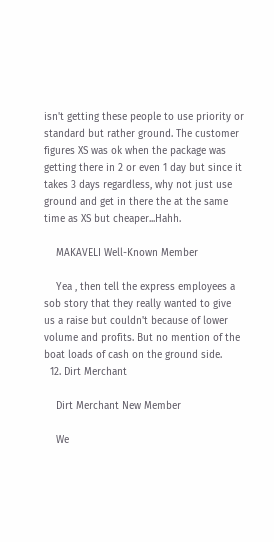isn't getting these people to use priority or standard but rather ground. The customer figures XS was ok when the package was getting there in 2 or even 1 day but since it takes 3 days regardless, why not just use ground and get in there the at the same time as XS but cheaper...Hahh.

    MAKAVELI Well-Known Member

    Yea , then tell the express employees a sob story that they really wanted to give us a raise but couldn't because of lower volume and profits. But no mention of the boat loads of cash on the ground side.
  12. Dirt Merchant

    Dirt Merchant New Member

    We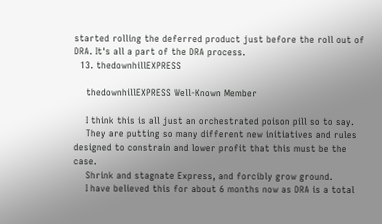started rolling the deferred product just before the roll out of DRA. It's all a part of the DRA process.
  13. thedownhillEXPRESS

    thedownhillEXPRESS Well-Known Member

    I think this is all just an orchestrated poison pill so to say.
    They are putting so many different new initiatives and rules designed to constrain and lower profit that this must be the case.
    Shrink and stagnate Express, and forcibly grow ground.
    I have believed this for about 6 months now as DRA is a total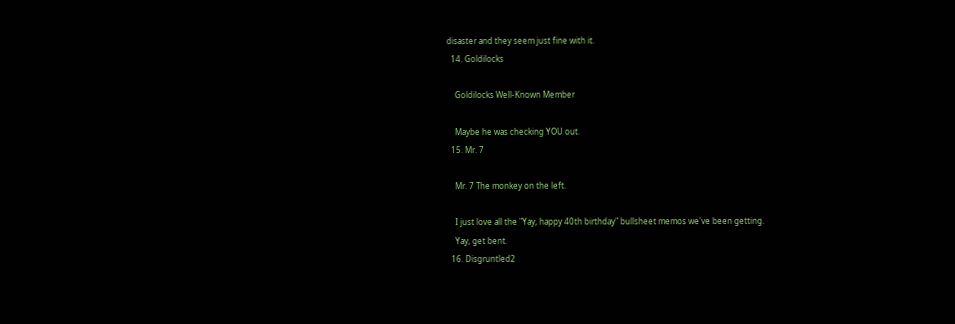disaster and they seem just fine with it.
  14. Goldilocks

    Goldilocks Well-Known Member

    Maybe he was checking YOU out.
  15. Mr. 7

    Mr. 7 The monkey on the left.

    I just love all the "Yay, happy 40th birthday" bullsheet memos we've been getting.
    Yay, get bent.
  16. Disgruntled2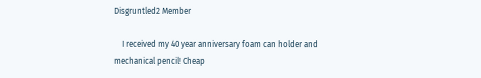Disgruntled2 Member

    I received my 40 year anniversary foam can holder and mechanical pencil! Cheap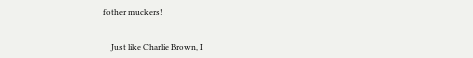fother muckers!


    Just like Charlie Brown, I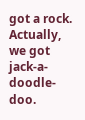got a rock. Actually, we got jack-a-doodle-doo.